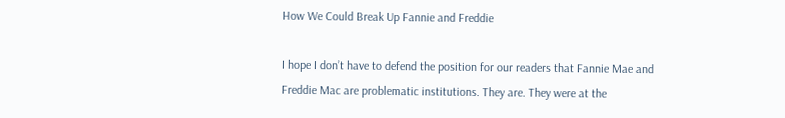How We Could Break Up Fannie and Freddie

I hope I don’t have to defend the position for our readers that Fannie Mae and Freddie Mac are problematic institutions. They are. They were at the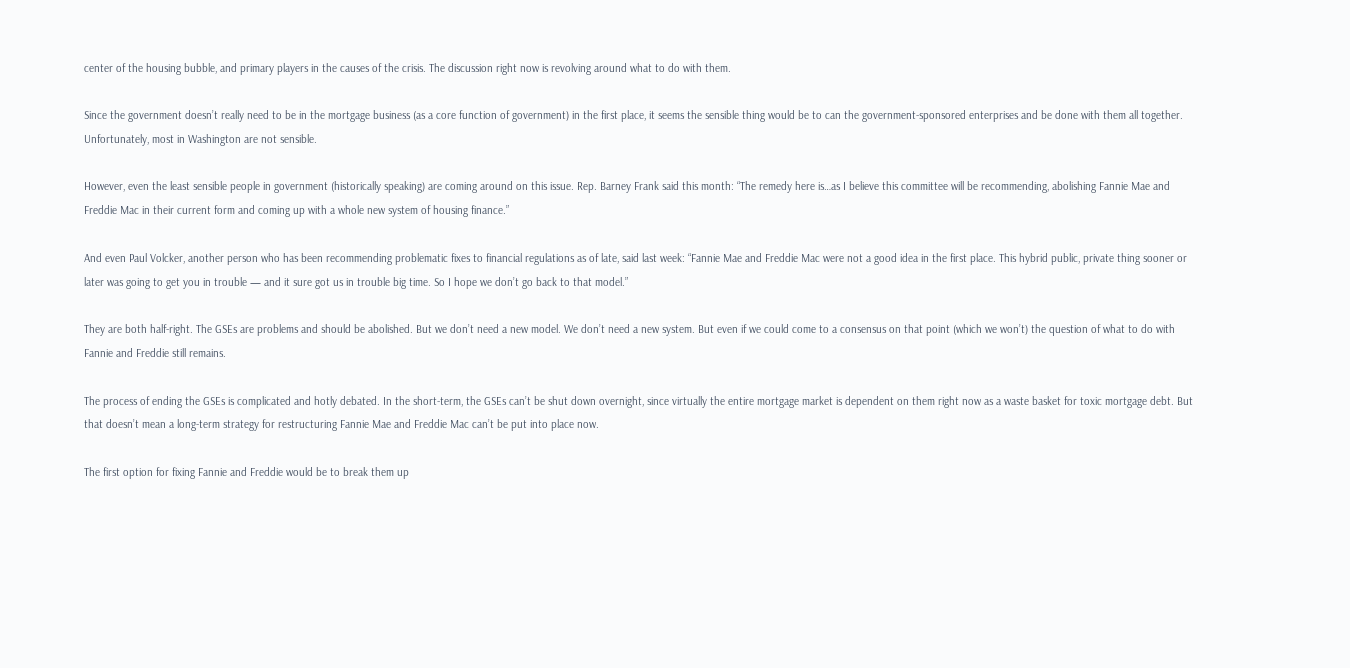center of the housing bubble, and primary players in the causes of the crisis. The discussion right now is revolving around what to do with them.

Since the government doesn’t really need to be in the mortgage business (as a core function of government) in the first place, it seems the sensible thing would be to can the government-sponsored enterprises and be done with them all together. Unfortunately, most in Washington are not sensible.

However, even the least sensible people in government (historically speaking) are coming around on this issue. Rep. Barney Frank said this month: “The remedy here is…as I believe this committee will be recommending, abolishing Fannie Mae and Freddie Mac in their current form and coming up with a whole new system of housing finance.”

And even Paul Volcker, another person who has been recommending problematic fixes to financial regulations as of late, said last week: “Fannie Mae and Freddie Mac were not a good idea in the first place. This hybrid public, private thing sooner or later was going to get you in trouble — and it sure got us in trouble big time. So I hope we don’t go back to that model.”

They are both half-right. The GSEs are problems and should be abolished. But we don’t need a new model. We don’t need a new system. But even if we could come to a consensus on that point (which we won’t) the question of what to do with Fannie and Freddie still remains.

The process of ending the GSEs is complicated and hotly debated. In the short-term, the GSEs can’t be shut down overnight, since virtually the entire mortgage market is dependent on them right now as a waste basket for toxic mortgage debt. But that doesn’t mean a long-term strategy for restructuring Fannie Mae and Freddie Mac can’t be put into place now.

The first option for fixing Fannie and Freddie would be to break them up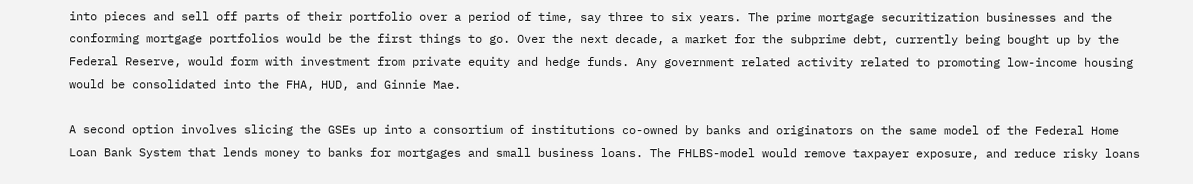into pieces and sell off parts of their portfolio over a period of time, say three to six years. The prime mortgage securitization businesses and the conforming mortgage portfolios would be the first things to go. Over the next decade, a market for the subprime debt, currently being bought up by the Federal Reserve, would form with investment from private equity and hedge funds. Any government related activity related to promoting low-income housing would be consolidated into the FHA, HUD, and Ginnie Mae.

A second option involves slicing the GSEs up into a consortium of institutions co-owned by banks and originators on the same model of the Federal Home Loan Bank System that lends money to banks for mortgages and small business loans. The FHLBS-model would remove taxpayer exposure, and reduce risky loans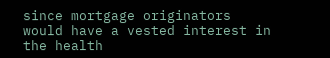since mortgage originators would have a vested interest in the health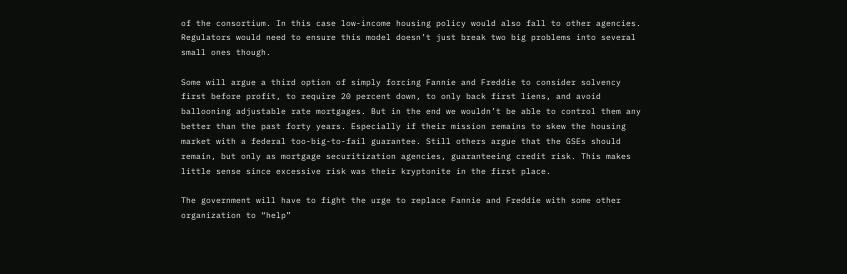of the consortium. In this case low-income housing policy would also fall to other agencies. Regulators would need to ensure this model doesn’t just break two big problems into several small ones though.

Some will argue a third option of simply forcing Fannie and Freddie to consider solvency first before profit, to require 20 percent down, to only back first liens, and avoid ballooning adjustable rate mortgages. But in the end we wouldn’t be able to control them any better than the past forty years. Especially if their mission remains to skew the housing market with a federal too-big-to-fail guarantee. Still others argue that the GSEs should remain, but only as mortgage securitization agencies, guaranteeing credit risk. This makes little sense since excessive risk was their kryptonite in the first place.

The government will have to fight the urge to replace Fannie and Freddie with some other organization to “help”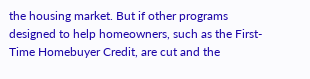the housing market. But if other programs designed to help homeowners, such as the First-Time Homebuyer Credit, are cut and the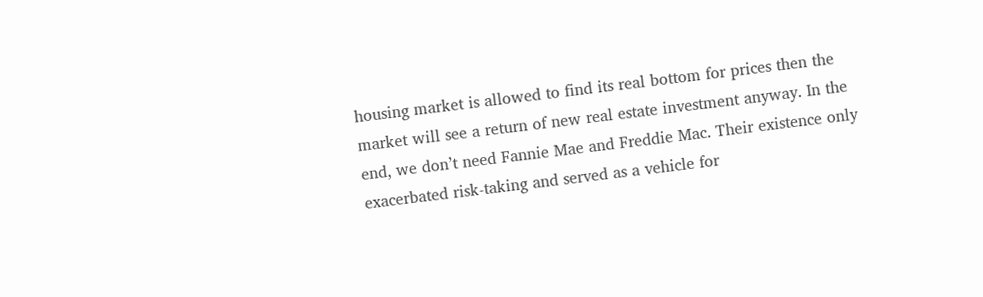housing market is allowed to find its real bottom for prices then the market will see a return of new real estate investment anyway. In the end, we don’t need Fannie Mae and Freddie Mac. Their existence only exacerbated risk-taking and served as a vehicle for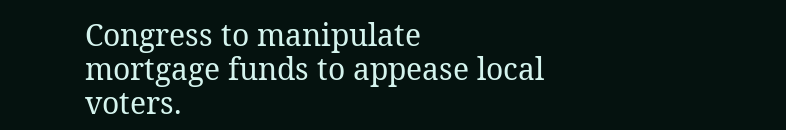Congress to manipulate mortgage funds to appease local voters.